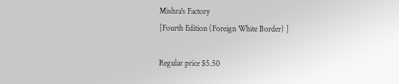Mishra's Factory
[Fourth Edition (Foreign White Border) ]

Regular price $5.50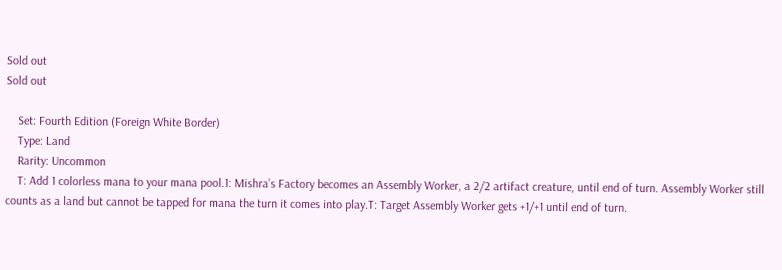Sold out
Sold out

    Set: Fourth Edition (Foreign White Border)
    Type: Land
    Rarity: Uncommon
    T: Add 1 colorless mana to your mana pool.1: Mishra’s Factory becomes an Assembly Worker, a 2/2 artifact creature, until end of turn. Assembly Worker still counts as a land but cannot be tapped for mana the turn it comes into play.T: Target Assembly Worker gets +1/+1 until end of turn.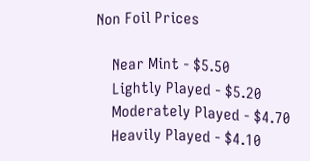Non Foil Prices

    Near Mint - $5.50
    Lightly Played - $5.20
    Moderately Played - $4.70
    Heavily Played - $4.10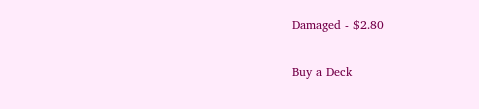Damaged - $2.80

Buy a Deck